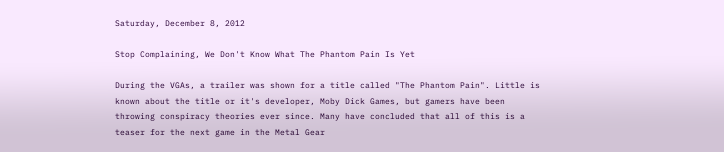Saturday, December 8, 2012

Stop Complaining, We Don't Know What The Phantom Pain Is Yet

During the VGAs, a trailer was shown for a title called "The Phantom Pain". Little is known about the title or it's developer, Moby Dick Games, but gamers have been throwing conspiracy theories ever since. Many have concluded that all of this is a teaser for the next game in the Metal Gear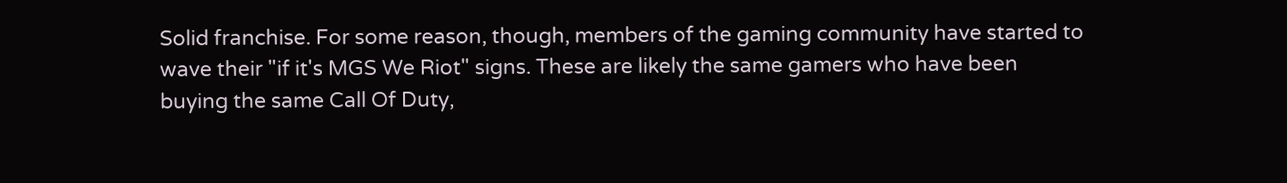Solid franchise. For some reason, though, members of the gaming community have started to wave their "if it's MGS We Riot" signs. These are likely the same gamers who have been buying the same Call Of Duty,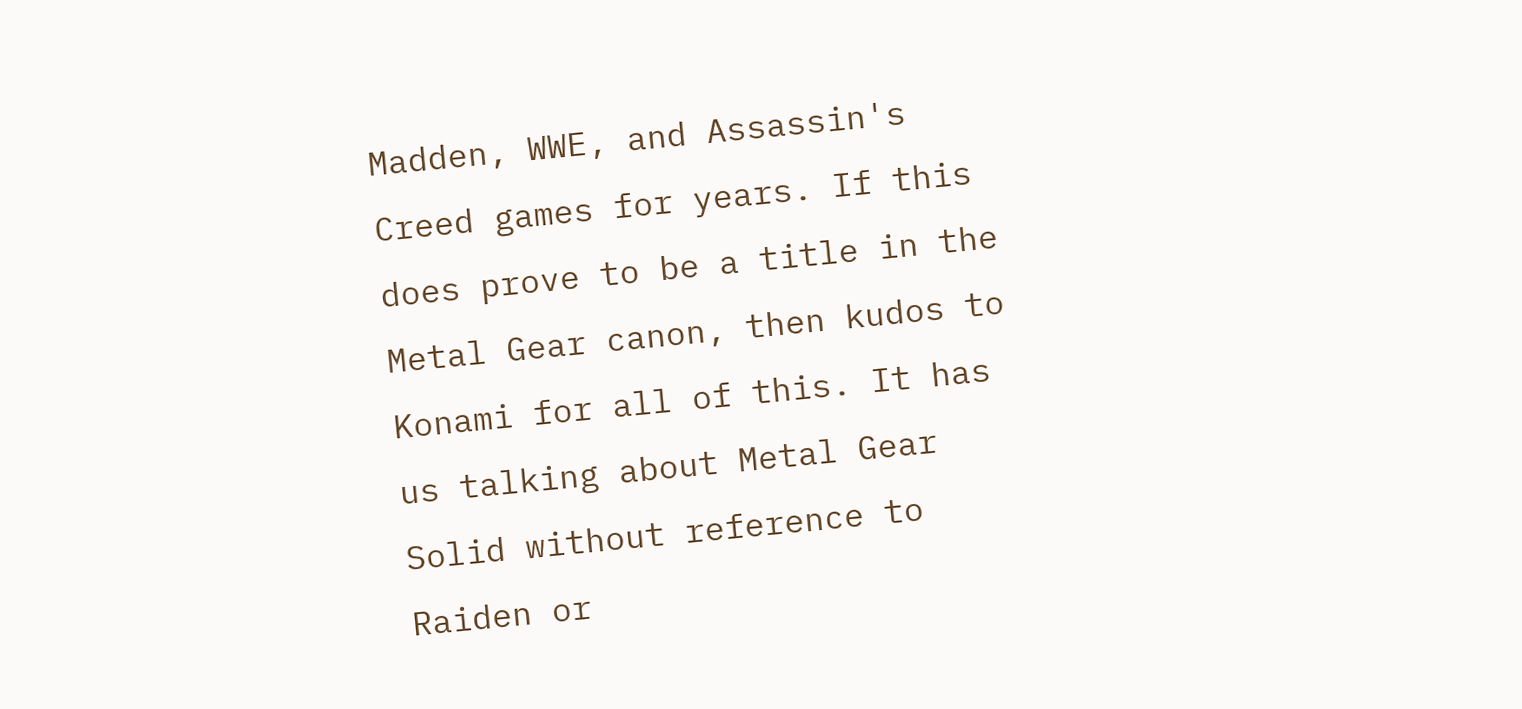Madden, WWE, and Assassin's Creed games for years. If this does prove to be a title in the Metal Gear canon, then kudos to Konami for all of this. It has us talking about Metal Gear Solid without reference to Raiden or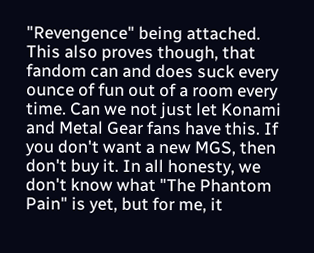"Revengence" being attached. This also proves though, that fandom can and does suck every ounce of fun out of a room every time. Can we not just let Konami and Metal Gear fans have this. If you don't want a new MGS, then don't buy it. In all honesty, we don't know what "The Phantom Pain" is yet, but for me, it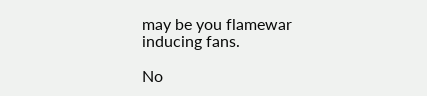may be you flamewar inducing fans.

No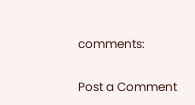comments:

Post a Comment